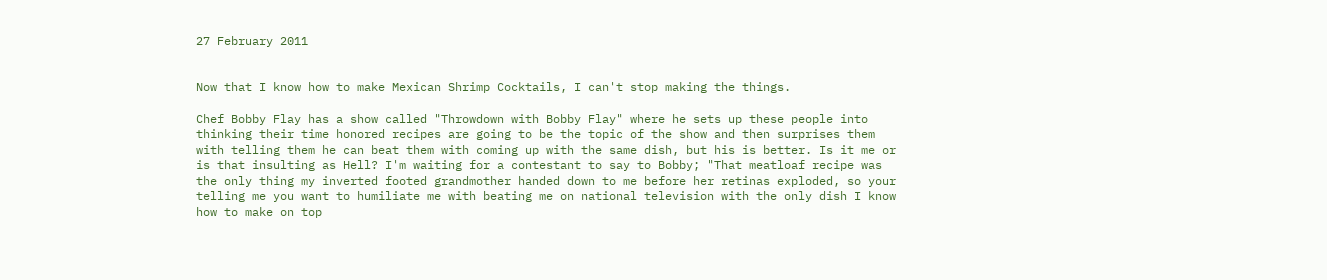27 February 2011


Now that I know how to make Mexican Shrimp Cocktails, I can't stop making the things.

Chef Bobby Flay has a show called "Throwdown with Bobby Flay" where he sets up these people into thinking their time honored recipes are going to be the topic of the show and then surprises them with telling them he can beat them with coming up with the same dish, but his is better. Is it me or is that insulting as Hell? I'm waiting for a contestant to say to Bobby; "That meatloaf recipe was the only thing my inverted footed grandmother handed down to me before her retinas exploded, so your telling me you want to humiliate me with beating me on national television with the only dish I know how to make on top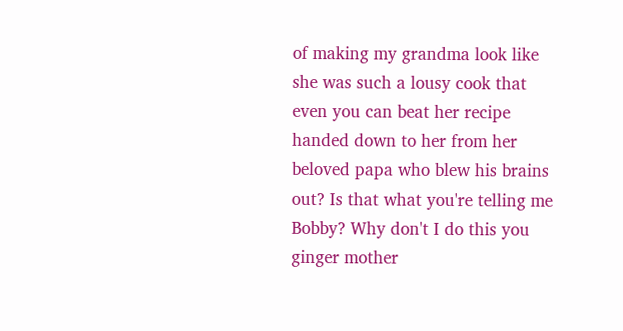of making my grandma look like she was such a lousy cook that even you can beat her recipe handed down to her from her beloved papa who blew his brains out? Is that what you're telling me Bobby? Why don't I do this you ginger mother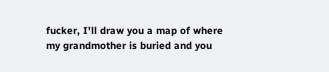fucker, I'll draw you a map of where my grandmother is buried and you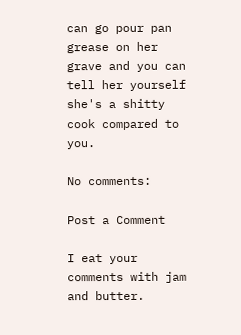can go pour pan grease on her grave and you can tell her yourself she's a shitty cook compared to you.

No comments:

Post a Comment

I eat your comments with jam and butter.